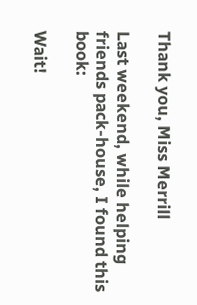Thank you, Miss Merrill

Last weekend, while helping friends pack-house, I found this book:

Wait!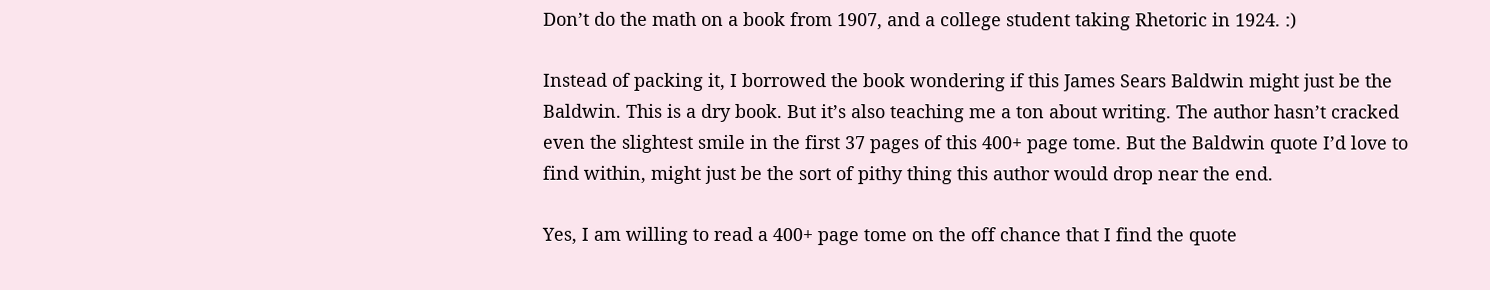Don’t do the math on a book from 1907, and a college student taking Rhetoric in 1924. :)

Instead of packing it, I borrowed the book wondering if this James Sears Baldwin might just be the Baldwin. This is a dry book. But it’s also teaching me a ton about writing. The author hasn’t cracked even the slightest smile in the first 37 pages of this 400+ page tome. But the Baldwin quote I’d love to find within, might just be the sort of pithy thing this author would drop near the end.

Yes, I am willing to read a 400+ page tome on the off chance that I find the quote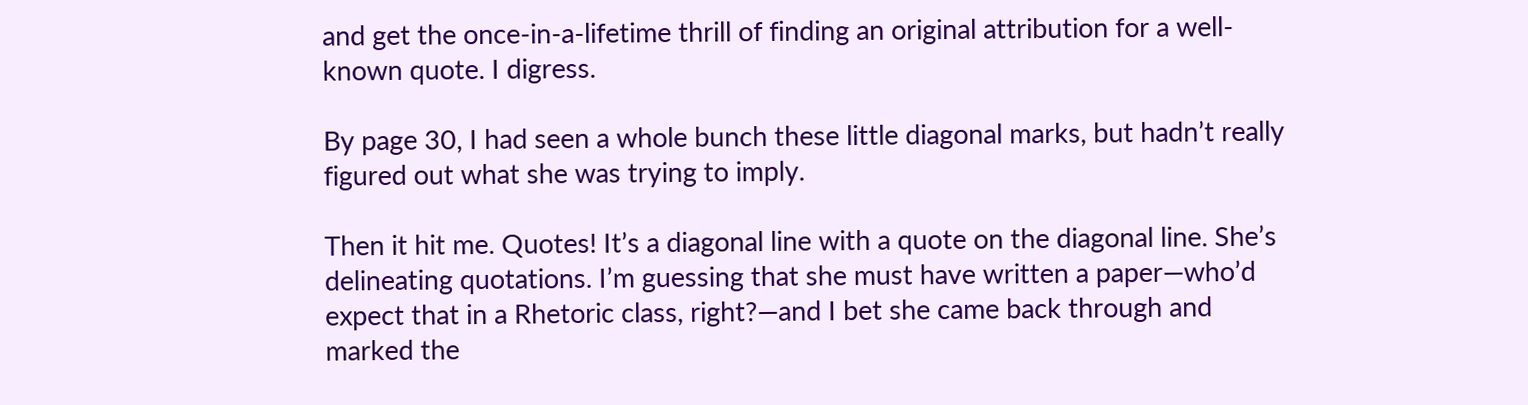and get the once-in-a-lifetime thrill of finding an original attribution for a well-known quote. I digress.

By page 30, I had seen a whole bunch these little diagonal marks, but hadn’t really figured out what she was trying to imply.

Then it hit me. Quotes! It’s a diagonal line with a quote on the diagonal line. She’s delineating quotations. I’m guessing that she must have written a paper—who’d expect that in a Rhetoric class, right?—and I bet she came back through and marked the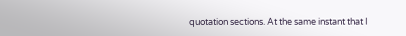quotation sections. At the same instant that I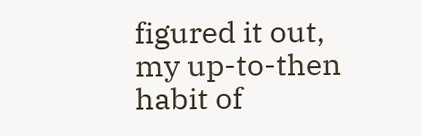figured it out, my up-to-then habit of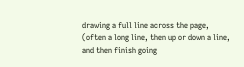drawing a full line across the page, (often a long line, then up or down a line, and then finish going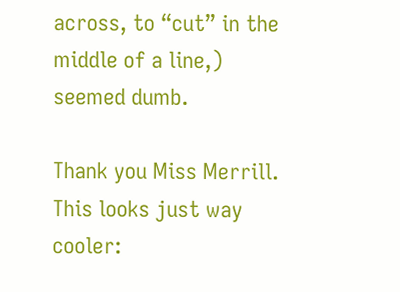across, to “cut” in the middle of a line,) seemed dumb.

Thank you Miss Merrill. This looks just way cooler: